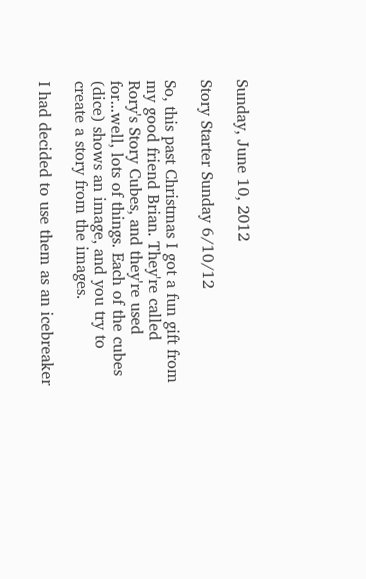Sunday, June 10, 2012

Story Starter Sunday 6/10/12

So, this past Christmas I got a fun gift from my good friend Brian. They're called Rory's Story Cubes, and they're used for...well, lots of things. Each of the cubes (dice) shows an image, and you try to create a story from the images.

I had decided to use them as an icebreaker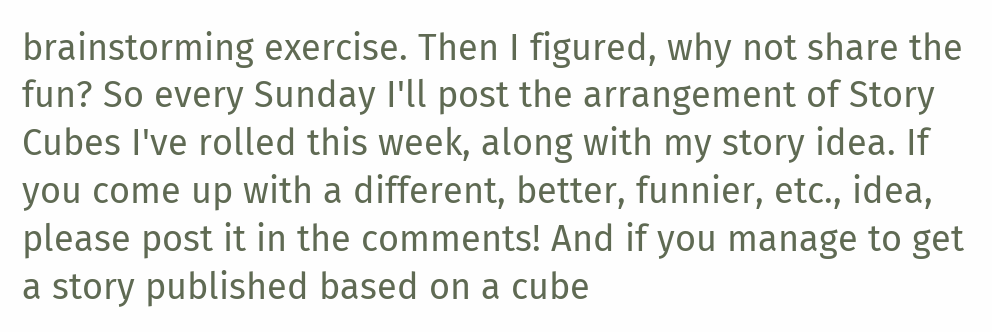brainstorming exercise. Then I figured, why not share the fun? So every Sunday I'll post the arrangement of Story Cubes I've rolled this week, along with my story idea. If you come up with a different, better, funnier, etc., idea, please post it in the comments! And if you manage to get a story published based on a cube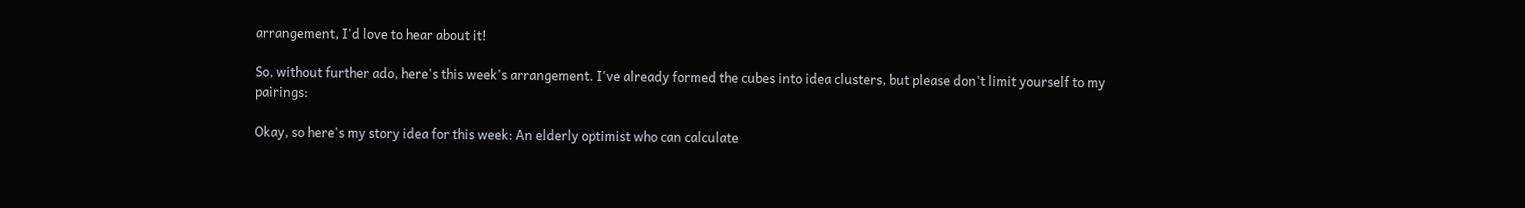arrangement, I'd love to hear about it!

So, without further ado, here's this week's arrangement. I've already formed the cubes into idea clusters, but please don't limit yourself to my pairings:

Okay, so here's my story idea for this week: An elderly optimist who can calculate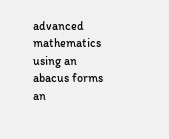advanced mathematics using an abacus forms an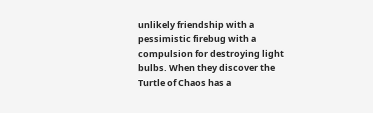unlikely friendship with a pessimistic firebug with a compulsion for destroying light bulbs. When they discover the Turtle of Chaos has a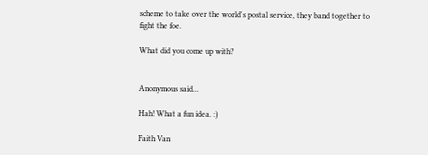scheme to take over the world's postal service, they band together to fight the foe.

What did you come up with?


Anonymous said...

Hah! What a fun idea. :)

Faith Van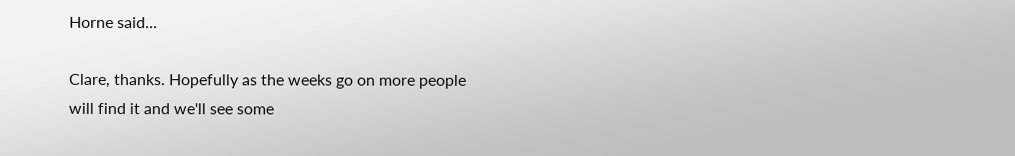Horne said...

Clare, thanks. Hopefully as the weeks go on more people will find it and we'll see some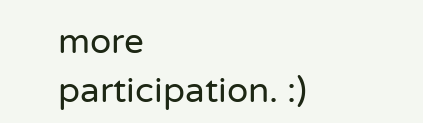more participation. :)